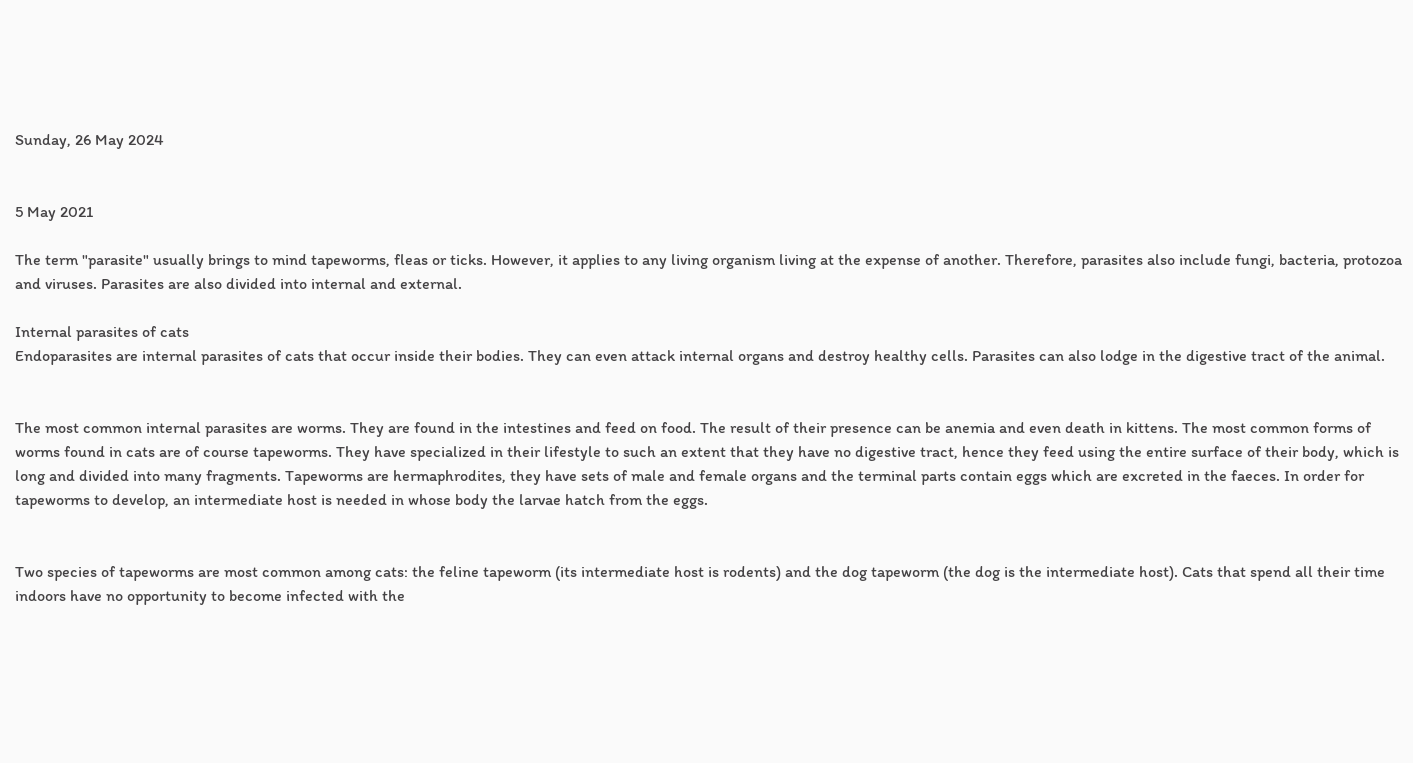Sunday, 26 May 2024


5 May 2021

The term "parasite" usually brings to mind tapeworms, fleas or ticks. However, it applies to any living organism living at the expense of another. Therefore, parasites also include fungi, bacteria, protozoa and viruses. Parasites are also divided into internal and external.

Internal parasites of cats
Endoparasites are internal parasites of cats that occur inside their bodies. They can even attack internal organs and destroy healthy cells. Parasites can also lodge in the digestive tract of the animal.


The most common internal parasites are worms. They are found in the intestines and feed on food. The result of their presence can be anemia and even death in kittens. The most common forms of worms found in cats are of course tapeworms. They have specialized in their lifestyle to such an extent that they have no digestive tract, hence they feed using the entire surface of their body, which is long and divided into many fragments. Tapeworms are hermaphrodites, they have sets of male and female organs and the terminal parts contain eggs which are excreted in the faeces. In order for tapeworms to develop, an intermediate host is needed in whose body the larvae hatch from the eggs.


Two species of tapeworms are most common among cats: the feline tapeworm (its intermediate host is rodents) and the dog tapeworm (the dog is the intermediate host). Cats that spend all their time indoors have no opportunity to become infected with the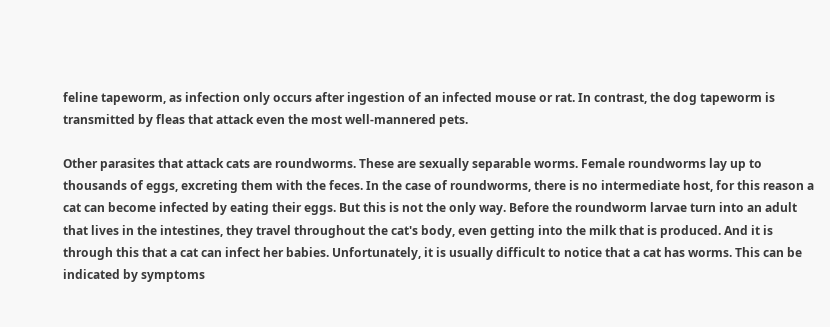feline tapeworm, as infection only occurs after ingestion of an infected mouse or rat. In contrast, the dog tapeworm is transmitted by fleas that attack even the most well-mannered pets.

Other parasites that attack cats are roundworms. These are sexually separable worms. Female roundworms lay up to thousands of eggs, excreting them with the feces. In the case of roundworms, there is no intermediate host, for this reason a cat can become infected by eating their eggs. But this is not the only way. Before the roundworm larvae turn into an adult that lives in the intestines, they travel throughout the cat's body, even getting into the milk that is produced. And it is through this that a cat can infect her babies. Unfortunately, it is usually difficult to notice that a cat has worms. This can be indicated by symptoms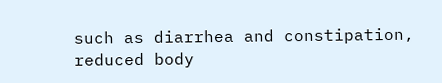such as diarrhea and constipation, reduced body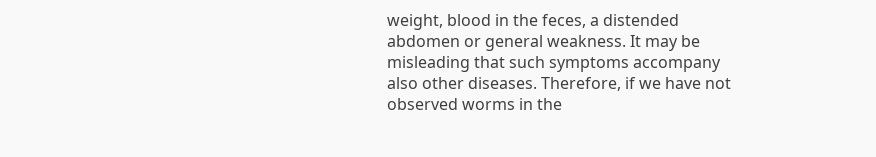weight, blood in the feces, a distended abdomen or general weakness. It may be misleading that such symptoms accompany also other diseases. Therefore, if we have not observed worms in the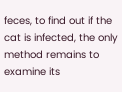feces, to find out if the cat is infected, the only method remains to examine its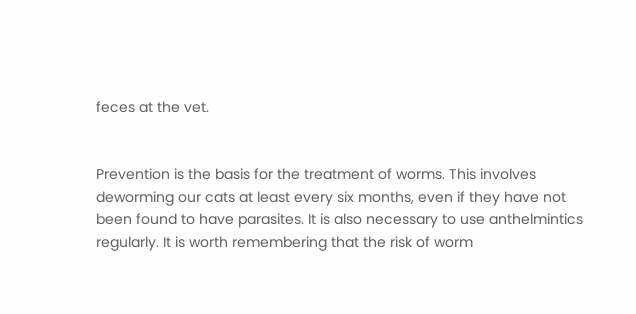feces at the vet.


Prevention is the basis for the treatment of worms. This involves deworming our cats at least every six months, even if they have not been found to have parasites. It is also necessary to use anthelmintics regularly. It is worth remembering that the risk of worm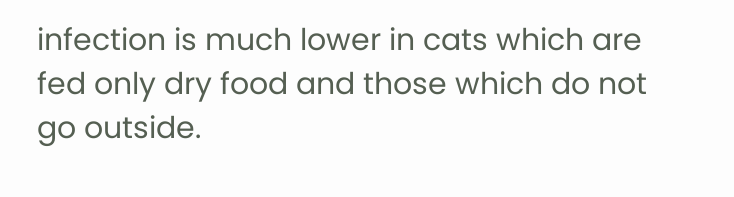infection is much lower in cats which are fed only dry food and those which do not go outside.